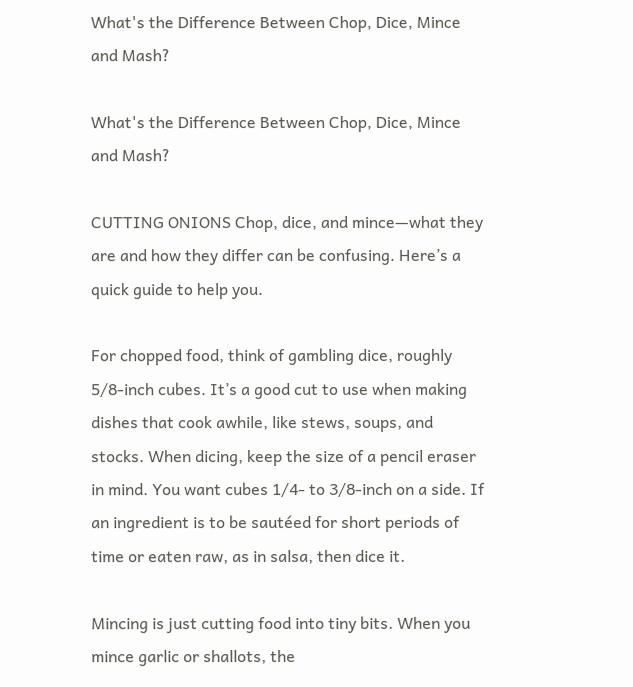What's the Difference Between Chop, Dice, Mince and Mash?

What's the Difference Between Chop, Dice, Mince and Mash?

CUTTING ONIONS Chop, dice, and mince—what they are and how they differ can be confusing. Here’s a quick guide to help you.

For chopped food, think of gambling dice, roughly 5/8-inch cubes. It’s a good cut to use when making dishes that cook awhile, like stews, soups, and stocks. When dicing, keep the size of a pencil eraser in mind. You want cubes 1/4- to 3/8-inch on a side. If an ingredient is to be sautéed for short periods of time or eaten raw, as in salsa, then dice it.

Mincing is just cutting food into tiny bits. When you mince garlic or shallots, the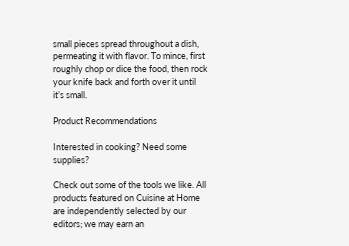small pieces spread throughout a dish, permeating it with flavor. To mince, first roughly chop or dice the food, then rock your knife back and forth over it until it’s small.

Product Recommendations

Interested in cooking? Need some supplies?

Check out some of the tools we like. All products featured on Cuisine at Home are independently selected by our editors; we may earn an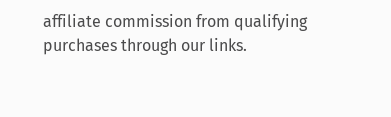affiliate commission from qualifying purchases through our links.